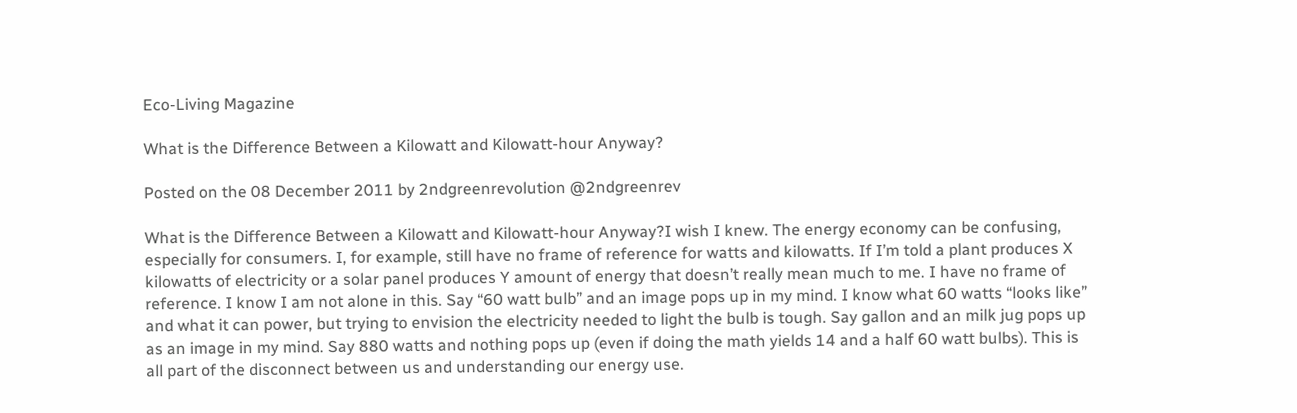Eco-Living Magazine

What is the Difference Between a Kilowatt and Kilowatt-hour Anyway?

Posted on the 08 December 2011 by 2ndgreenrevolution @2ndgreenrev

What is the Difference Between a Kilowatt and Kilowatt-hour Anyway?I wish I knew. The energy economy can be confusing, especially for consumers. I, for example, still have no frame of reference for watts and kilowatts. If I’m told a plant produces X kilowatts of electricity or a solar panel produces Y amount of energy that doesn’t really mean much to me. I have no frame of reference. I know I am not alone in this. Say “60 watt bulb” and an image pops up in my mind. I know what 60 watts “looks like” and what it can power, but trying to envision the electricity needed to light the bulb is tough. Say gallon and an milk jug pops up as an image in my mind. Say 880 watts and nothing pops up (even if doing the math yields 14 and a half 60 watt bulbs). This is all part of the disconnect between us and understanding our energy use.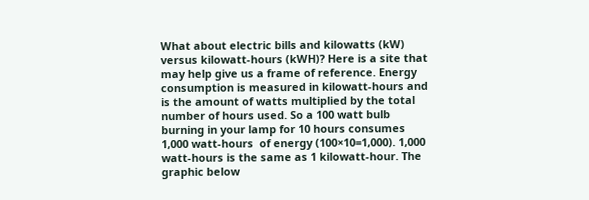What about electric bills and kilowatts (kW) versus kilowatt-hours (kWH)? Here is a site that may help give us a frame of reference. Energy consumption is measured in kilowatt-hours and is the amount of watts multiplied by the total number of hours used. So a 100 watt bulb burning in your lamp for 10 hours consumes 1,000 watt-hours  of energy (100×10=1,000). 1,000 watt-hours is the same as 1 kilowatt-hour. The graphic below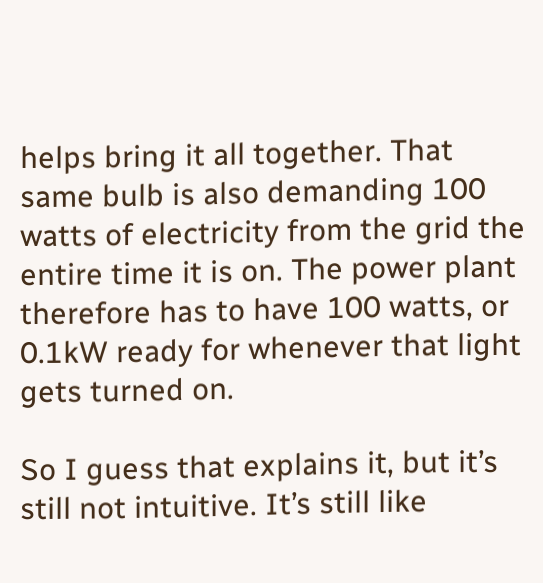helps bring it all together. That same bulb is also demanding 100 watts of electricity from the grid the entire time it is on. The power plant therefore has to have 100 watts, or 0.1kW ready for whenever that light gets turned on.

So I guess that explains it, but it’s still not intuitive. It’s still like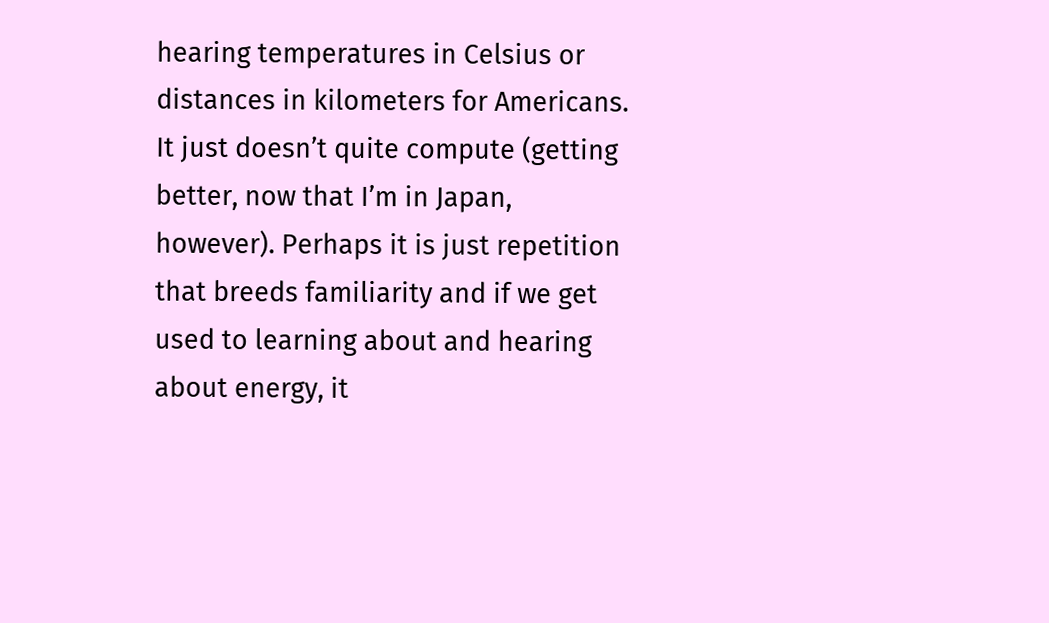hearing temperatures in Celsius or distances in kilometers for Americans. It just doesn’t quite compute (getting better, now that I’m in Japan, however). Perhaps it is just repetition that breeds familiarity and if we get used to learning about and hearing about energy, it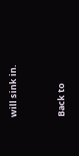will sink in.


Back to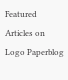Featured Articles on Logo Paperblog